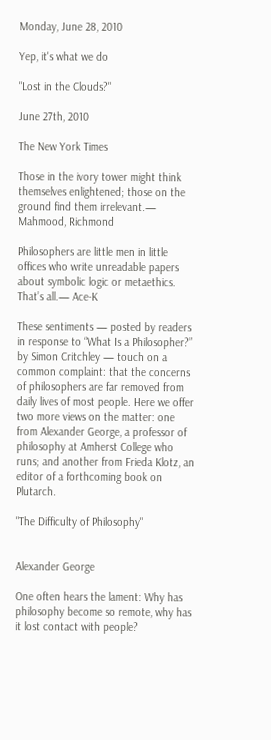Monday, June 28, 2010

Yep, it's what we do

"Lost in the Clouds?"

June 27th, 2010

The New York Times

Those in the ivory tower might think themselves enlightened; those on the ground find them irrelevant.— Mahmood, Richmond

Philosophers are little men in little offices who write unreadable papers about symbolic logic or metaethics. That’s all.— Ace-K

These sentiments — posted by readers in response to “What Is a Philosopher?” by Simon Critchley — touch on a common complaint: that the concerns of philosophers are far removed from daily lives of most people. Here we offer two more views on the matter: one from Alexander George, a professor of philosophy at Amherst College who runs; and another from Frieda Klotz, an editor of a forthcoming book on Plutarch.

"The Difficulty of Philosophy"


Alexander George

One often hears the lament: Why has philosophy become so remote, why has it lost contact with people?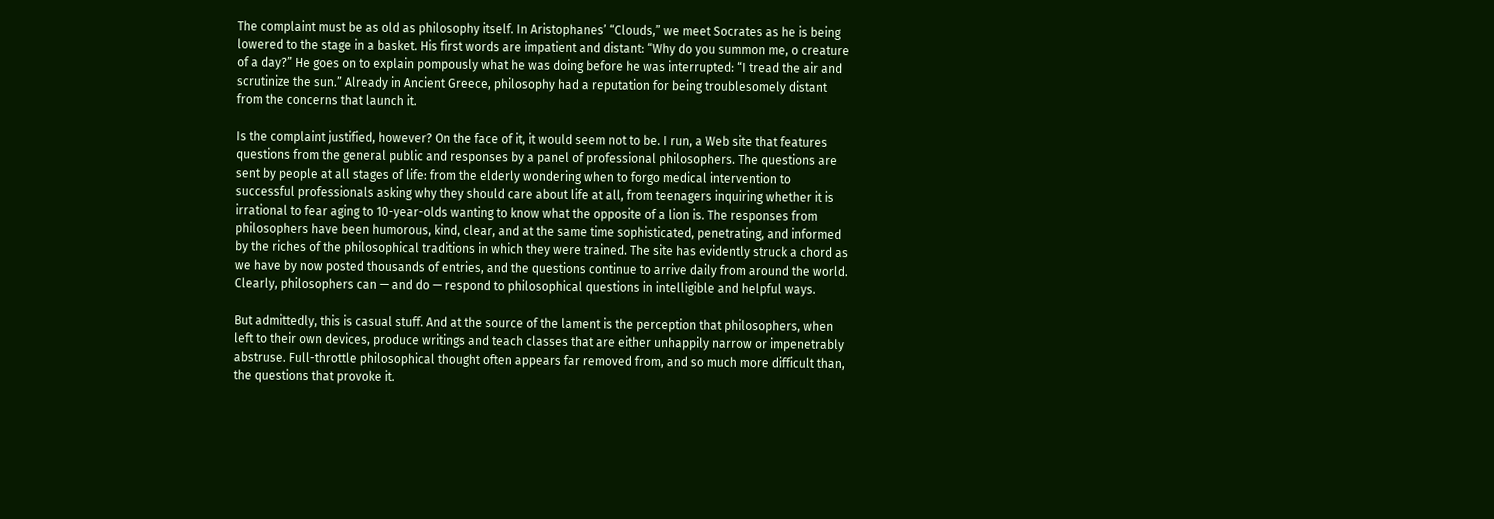The complaint must be as old as philosophy itself. In Aristophanes’ “Clouds,” we meet Socrates as he is being lowered to the stage in a basket. His first words are impatient and distant: “Why do you summon me, o creature of a day?” He goes on to explain pompously what he was doing before he was interrupted: “I tread the air and scrutinize the sun.” Already in Ancient Greece, philosophy had a reputation for being troublesomely distant from the concerns that launch it.

Is the complaint justified, however? On the face of it, it would seem not to be. I run, a Web site that features questions from the general public and responses by a panel of professional philosophers. The questions are sent by people at all stages of life: from the elderly wondering when to forgo medical intervention to successful professionals asking why they should care about life at all, from teenagers inquiring whether it is irrational to fear aging to 10-year-olds wanting to know what the opposite of a lion is. The responses from philosophers have been humorous, kind, clear, and at the same time sophisticated, penetrating, and informed by the riches of the philosophical traditions in which they were trained. The site has evidently struck a chord as we have by now posted thousands of entries, and the questions continue to arrive daily from around the world. Clearly, philosophers can — and do — respond to philosophical questions in intelligible and helpful ways.

But admittedly, this is casual stuff. And at the source of the lament is the perception that philosophers, when left to their own devices, produce writings and teach classes that are either unhappily narrow or impenetrably abstruse. Full-throttle philosophical thought often appears far removed from, and so much more difficult than, the questions that provoke it.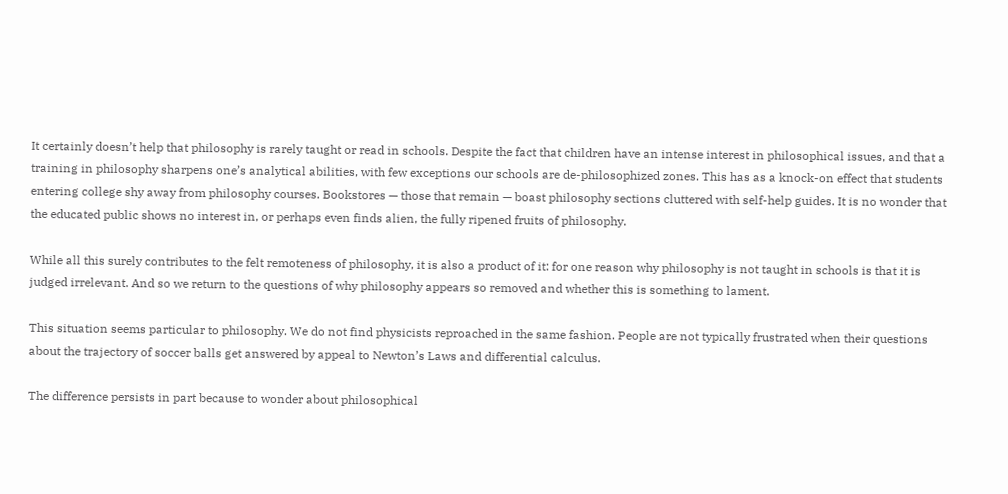It certainly doesn’t help that philosophy is rarely taught or read in schools. Despite the fact that children have an intense interest in philosophical issues, and that a training in philosophy sharpens one’s analytical abilities, with few exceptions our schools are de-philosophized zones. This has as a knock-on effect that students entering college shy away from philosophy courses. Bookstores — those that remain — boast philosophy sections cluttered with self-help guides. It is no wonder that the educated public shows no interest in, or perhaps even finds alien, the fully ripened fruits of philosophy.

While all this surely contributes to the felt remoteness of philosophy, it is also a product of it: for one reason why philosophy is not taught in schools is that it is judged irrelevant. And so we return to the questions of why philosophy appears so removed and whether this is something to lament.

This situation seems particular to philosophy. We do not find physicists reproached in the same fashion. People are not typically frustrated when their questions about the trajectory of soccer balls get answered by appeal to Newton’s Laws and differential calculus.

The difference persists in part because to wonder about philosophical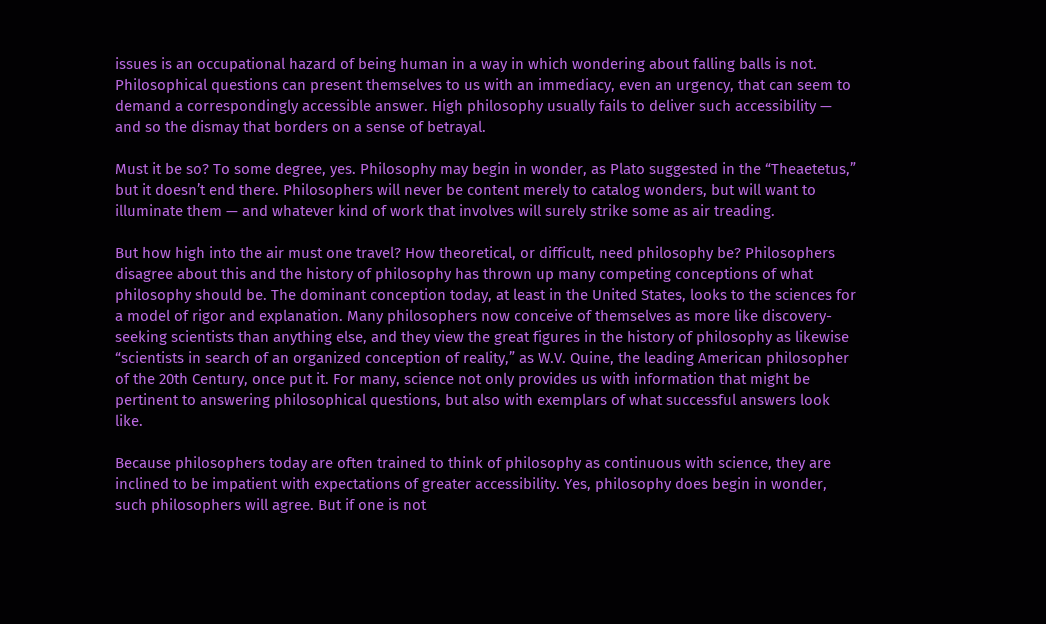issues is an occupational hazard of being human in a way in which wondering about falling balls is not. Philosophical questions can present themselves to us with an immediacy, even an urgency, that can seem to demand a correspondingly accessible answer. High philosophy usually fails to deliver such accessibility — and so the dismay that borders on a sense of betrayal.

Must it be so? To some degree, yes. Philosophy may begin in wonder, as Plato suggested in the “Theaetetus,” but it doesn’t end there. Philosophers will never be content merely to catalog wonders, but will want to illuminate them — and whatever kind of work that involves will surely strike some as air treading.

But how high into the air must one travel? How theoretical, or difficult, need philosophy be? Philosophers disagree about this and the history of philosophy has thrown up many competing conceptions of what philosophy should be. The dominant conception today, at least in the United States, looks to the sciences for a model of rigor and explanation. Many philosophers now conceive of themselves as more like discovery-seeking scientists than anything else, and they view the great figures in the history of philosophy as likewise “scientists in search of an organized conception of reality,” as W.V. Quine, the leading American philosopher of the 20th Century, once put it. For many, science not only provides us with information that might be pertinent to answering philosophical questions, but also with exemplars of what successful answers look like.

Because philosophers today are often trained to think of philosophy as continuous with science, they are inclined to be impatient with expectations of greater accessibility. Yes, philosophy does begin in wonder, such philosophers will agree. But if one is not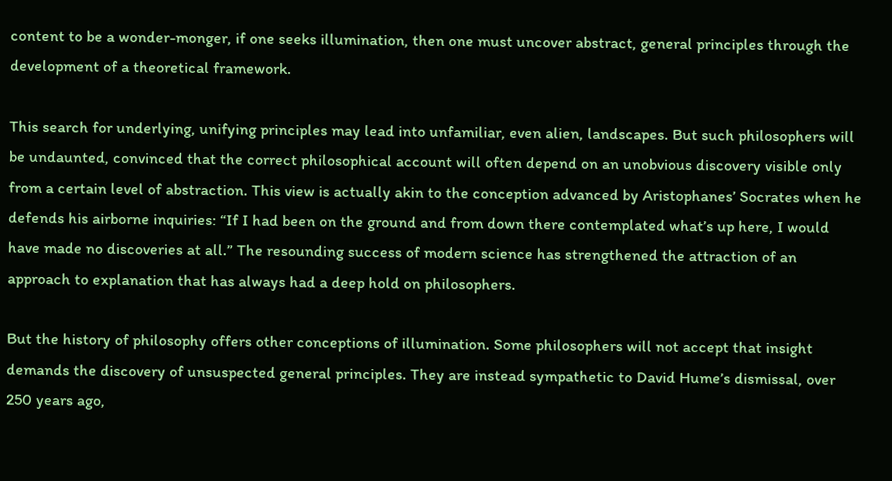content to be a wonder-monger, if one seeks illumination, then one must uncover abstract, general principles through the development of a theoretical framework.

This search for underlying, unifying principles may lead into unfamiliar, even alien, landscapes. But such philosophers will be undaunted, convinced that the correct philosophical account will often depend on an unobvious discovery visible only from a certain level of abstraction. This view is actually akin to the conception advanced by Aristophanes’ Socrates when he defends his airborne inquiries: “If I had been on the ground and from down there contemplated what’s up here, I would have made no discoveries at all.” The resounding success of modern science has strengthened the attraction of an approach to explanation that has always had a deep hold on philosophers.

But the history of philosophy offers other conceptions of illumination. Some philosophers will not accept that insight demands the discovery of unsuspected general principles. They are instead sympathetic to David Hume’s dismissal, over 250 years ago,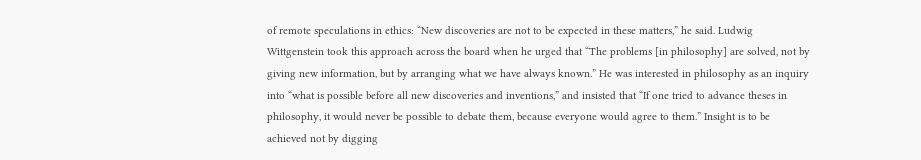of remote speculations in ethics: “New discoveries are not to be expected in these matters,” he said. Ludwig Wittgenstein took this approach across the board when he urged that “The problems [in philosophy] are solved, not by giving new information, but by arranging what we have always known.” He was interested in philosophy as an inquiry into “what is possible before all new discoveries and inventions,” and insisted that “If one tried to advance theses in philosophy, it would never be possible to debate them, because everyone would agree to them.” Insight is to be achieved not by digging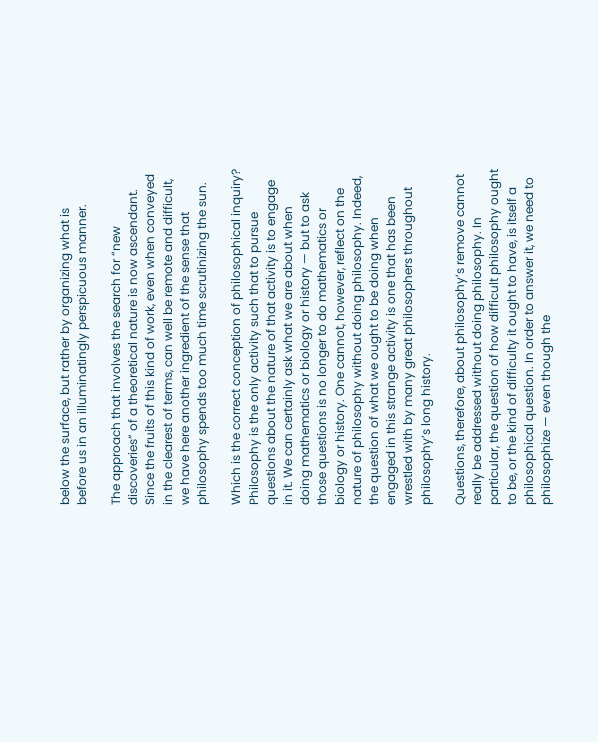below the surface, but rather by organizing what is before us in an illuminatingly perspicuous manner.

The approach that involves the search for “new discoveries” of a theoretical nature is now ascendant. Since the fruits of this kind of work, even when conveyed in the clearest of terms, can well be remote and difficult, we have here another ingredient of the sense that philosophy spends too much time scrutinizing the sun.

Which is the correct conception of philosophical inquiry? Philosophy is the only activity such that to pursue questions about the nature of that activity is to engage in it. We can certainly ask what we are about when doing mathematics or biology or history — but to ask those questions is no longer to do mathematics or biology or history. One cannot, however, reflect on the nature of philosophy without doing philosophy. Indeed, the question of what we ought to be doing when engaged in this strange activity is one that has been wrestled with by many great philosophers throughout philosophy’s long history.

Questions, therefore, about philosophy’s remove cannot really be addressed without doing philosophy. In particular, the question of how difficult philosophy ought to be, or the kind of difficulty it ought to have, is itself a philosophical question. In order to answer it, we need to philosophize — even though the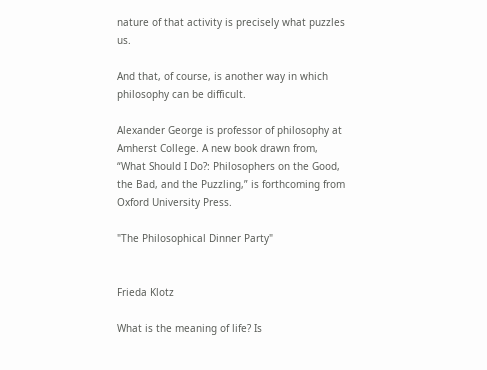nature of that activity is precisely what puzzles us.

And that, of course, is another way in which philosophy can be difficult.

Alexander George is professor of philosophy at Amherst College. A new book drawn from, “What Should I Do?: Philosophers on the Good, the Bad, and the Puzzling,” is forthcoming from Oxford University Press.

"The Philosophical Dinner Party"


Frieda Klotz

What is the meaning of life? Is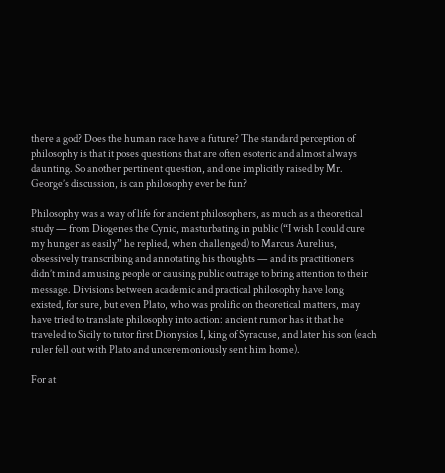there a god? Does the human race have a future? The standard perception of philosophy is that it poses questions that are often esoteric and almost always daunting. So another pertinent question, and one implicitly raised by Mr. George’s discussion, is can philosophy ever be fun?

Philosophy was a way of life for ancient philosophers, as much as a theoretical study — from Diogenes the Cynic, masturbating in public (“I wish I could cure my hunger as easily” he replied, when challenged) to Marcus Aurelius, obsessively transcribing and annotating his thoughts — and its practitioners didn’t mind amusing people or causing public outrage to bring attention to their message. Divisions between academic and practical philosophy have long existed, for sure, but even Plato, who was prolific on theoretical matters, may have tried to translate philosophy into action: ancient rumor has it that he traveled to Sicily to tutor first Dionysios I, king of Syracuse, and later his son (each ruler fell out with Plato and unceremoniously sent him home).

For at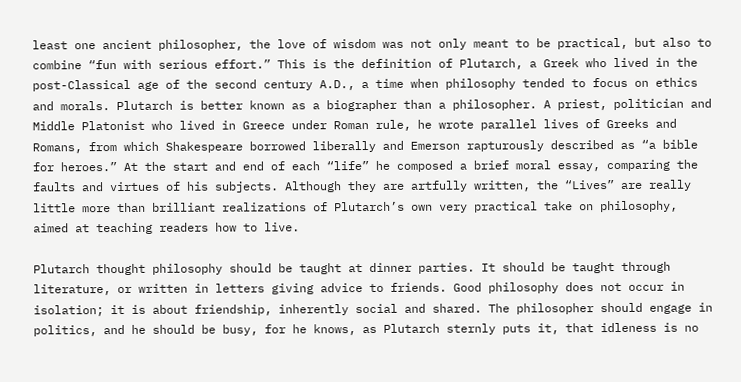least one ancient philosopher, the love of wisdom was not only meant to be practical, but also to combine “fun with serious effort.” This is the definition of Plutarch, a Greek who lived in the post-Classical age of the second century A.D., a time when philosophy tended to focus on ethics and morals. Plutarch is better known as a biographer than a philosopher. A priest, politician and Middle Platonist who lived in Greece under Roman rule, he wrote parallel lives of Greeks and Romans, from which Shakespeare borrowed liberally and Emerson rapturously described as “a bible for heroes.” At the start and end of each “life” he composed a brief moral essay, comparing the faults and virtues of his subjects. Although they are artfully written, the “Lives” are really little more than brilliant realizations of Plutarch’s own very practical take on philosophy, aimed at teaching readers how to live.

Plutarch thought philosophy should be taught at dinner parties. It should be taught through literature, or written in letters giving advice to friends. Good philosophy does not occur in isolation; it is about friendship, inherently social and shared. The philosopher should engage in politics, and he should be busy, for he knows, as Plutarch sternly puts it, that idleness is no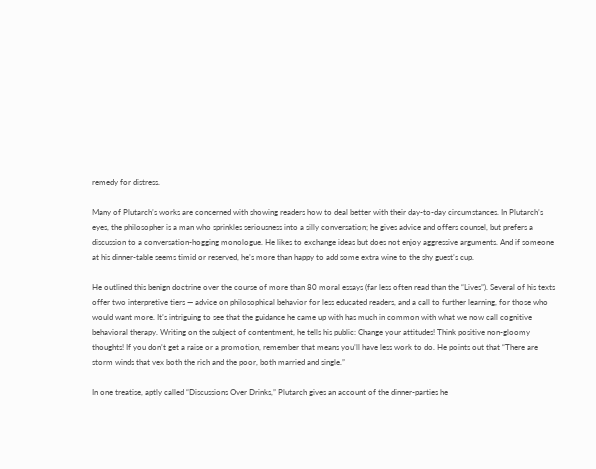remedy for distress.

Many of Plutarch’s works are concerned with showing readers how to deal better with their day-to-day circumstances. In Plutarch’s eyes, the philosopher is a man who sprinkles seriousness into a silly conversation; he gives advice and offers counsel, but prefers a discussion to a conversation-hogging monologue. He likes to exchange ideas but does not enjoy aggressive arguments. And if someone at his dinner-table seems timid or reserved, he’s more than happy to add some extra wine to the shy guest’s cup.

He outlined this benign doctrine over the course of more than 80 moral essays (far less often read than the “Lives”). Several of his texts offer two interpretive tiers — advice on philosophical behavior for less educated readers, and a call to further learning, for those who would want more. It’s intriguing to see that the guidance he came up with has much in common with what we now call cognitive behavioral therapy. Writing on the subject of contentment, he tells his public: Change your attitudes! Think positive non-gloomy thoughts! If you don’t get a raise or a promotion, remember that means you’ll have less work to do. He points out that “There are storm winds that vex both the rich and the poor, both married and single.”

In one treatise, aptly called “Discussions Over Drinks,” Plutarch gives an account of the dinner-parties he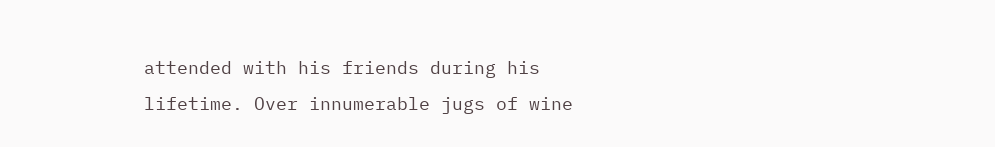attended with his friends during his lifetime. Over innumerable jugs of wine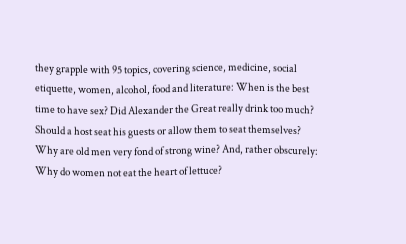they grapple with 95 topics, covering science, medicine, social etiquette, women, alcohol, food and literature: When is the best time to have sex? Did Alexander the Great really drink too much? Should a host seat his guests or allow them to seat themselves? Why are old men very fond of strong wine? And, rather obscurely: Why do women not eat the heart of lettuce?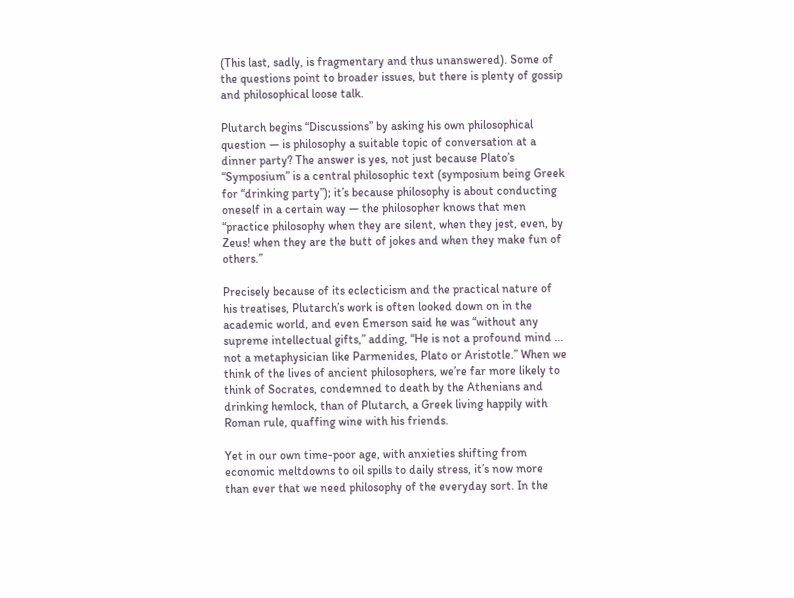(This last, sadly, is fragmentary and thus unanswered). Some of the questions point to broader issues, but there is plenty of gossip and philosophical loose talk.

Plutarch begins “Discussions” by asking his own philosophical question — is philosophy a suitable topic of conversation at a dinner party? The answer is yes, not just because Plato’s “Symposium” is a central philosophic text (symposium being Greek for “drinking party”); it’s because philosophy is about conducting oneself in a certain way — the philosopher knows that men “practice philosophy when they are silent, when they jest, even, by Zeus! when they are the butt of jokes and when they make fun of others.”

Precisely because of its eclecticism and the practical nature of his treatises, Plutarch’s work is often looked down on in the academic world, and even Emerson said he was “without any supreme intellectual gifts,” adding, “He is not a profound mind … not a metaphysician like Parmenides, Plato or Aristotle.” When we think of the lives of ancient philosophers, we’re far more likely to think of Socrates, condemned to death by the Athenians and drinking hemlock, than of Plutarch, a Greek living happily with Roman rule, quaffing wine with his friends.

Yet in our own time-poor age, with anxieties shifting from economic meltdowns to oil spills to daily stress, it’s now more than ever that we need philosophy of the everyday sort. In the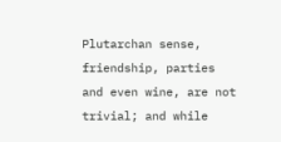Plutarchan sense, friendship, parties and even wine, are not trivial; and while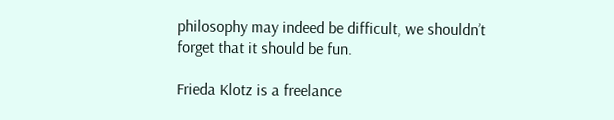philosophy may indeed be difficult, we shouldn’t forget that it should be fun.

Frieda Klotz is a freelance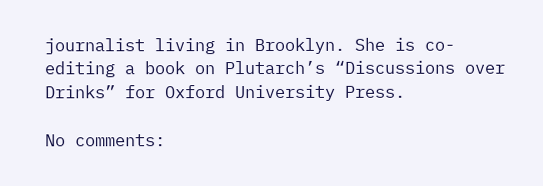journalist living in Brooklyn. She is co-editing a book on Plutarch’s “Discussions over Drinks” for Oxford University Press.

No comments: